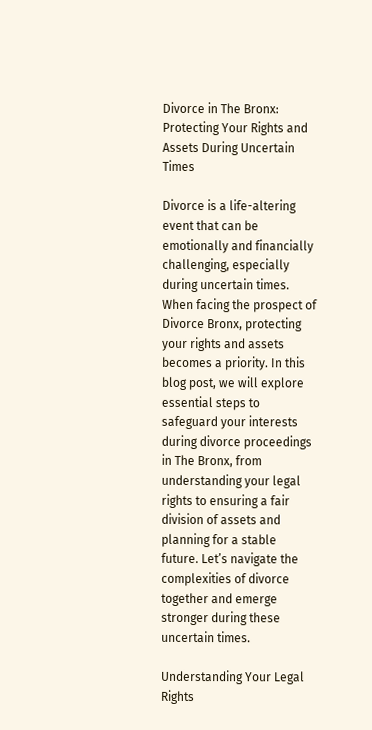Divorce in The Bronx: Protecting Your Rights and Assets During Uncertain Times

Divorce is a life-altering event that can be emotionally and financially challenging, especially during uncertain times. When facing the prospect of Divorce Bronx, protecting your rights and assets becomes a priority. In this blog post, we will explore essential steps to safeguard your interests during divorce proceedings in The Bronx, from understanding your legal rights to ensuring a fair division of assets and planning for a stable future. Let’s navigate the complexities of divorce together and emerge stronger during these uncertain times.

Understanding Your Legal Rights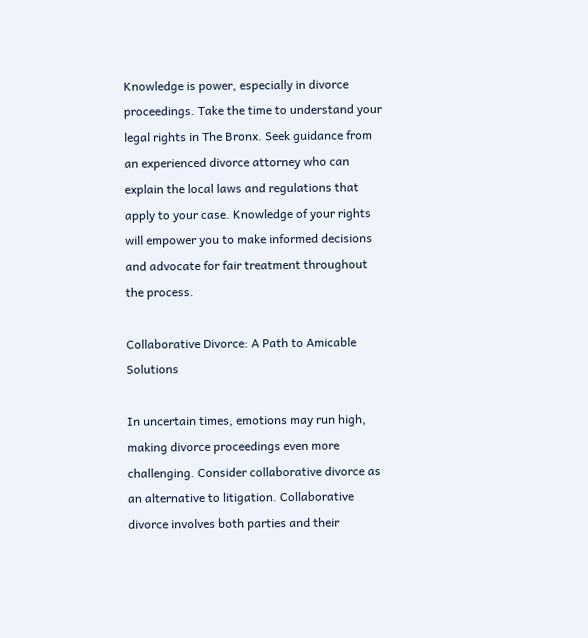Knowledge is power, especially in divorce proceedings. Take the time to understand your legal rights in The Bronx. Seek guidance from an experienced divorce attorney who can explain the local laws and regulations that apply to your case. Knowledge of your rights will empower you to make informed decisions and advocate for fair treatment throughout the process.

Collaborative Divorce: A Path to Amicable Solutions

In uncertain times, emotions may run high, making divorce proceedings even more challenging. Consider collaborative divorce as an alternative to litigation. Collaborative divorce involves both parties and their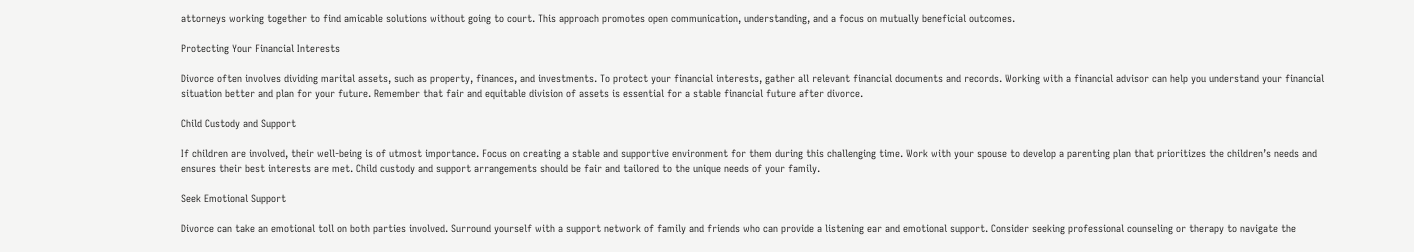attorneys working together to find amicable solutions without going to court. This approach promotes open communication, understanding, and a focus on mutually beneficial outcomes.

Protecting Your Financial Interests

Divorce often involves dividing marital assets, such as property, finances, and investments. To protect your financial interests, gather all relevant financial documents and records. Working with a financial advisor can help you understand your financial situation better and plan for your future. Remember that fair and equitable division of assets is essential for a stable financial future after divorce.

Child Custody and Support

If children are involved, their well-being is of utmost importance. Focus on creating a stable and supportive environment for them during this challenging time. Work with your spouse to develop a parenting plan that prioritizes the children’s needs and ensures their best interests are met. Child custody and support arrangements should be fair and tailored to the unique needs of your family.

Seek Emotional Support

Divorce can take an emotional toll on both parties involved. Surround yourself with a support network of family and friends who can provide a listening ear and emotional support. Consider seeking professional counseling or therapy to navigate the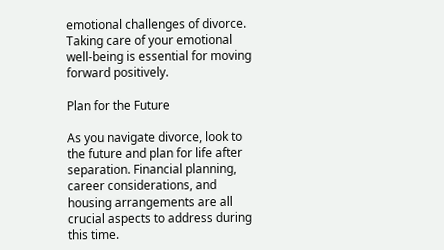emotional challenges of divorce. Taking care of your emotional well-being is essential for moving forward positively.

Plan for the Future

As you navigate divorce, look to the future and plan for life after separation. Financial planning, career considerations, and housing arrangements are all crucial aspects to address during this time.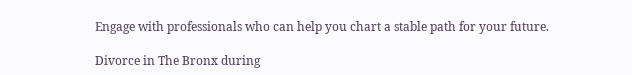Engage with professionals who can help you chart a stable path for your future.

Divorce in The Bronx during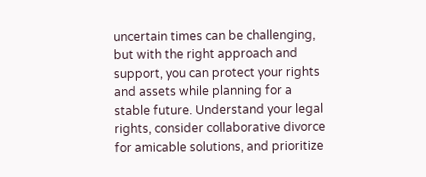uncertain times can be challenging, but with the right approach and support, you can protect your rights and assets while planning for a stable future. Understand your legal rights, consider collaborative divorce for amicable solutions, and prioritize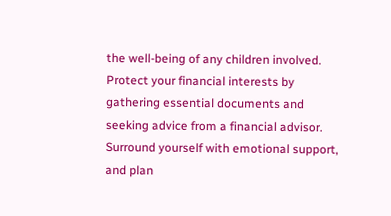the well-being of any children involved. Protect your financial interests by gathering essential documents and seeking advice from a financial advisor. Surround yourself with emotional support, and plan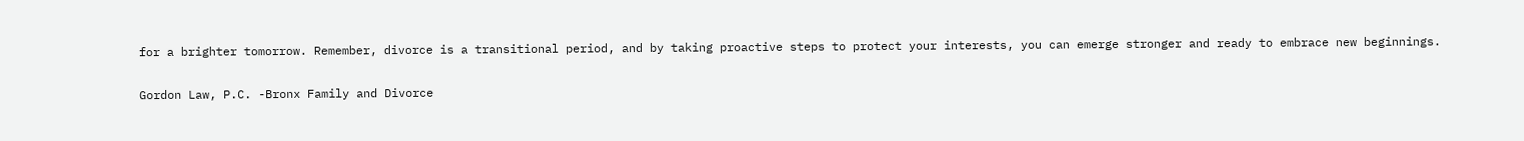for a brighter tomorrow. Remember, divorce is a transitional period, and by taking proactive steps to protect your interests, you can emerge stronger and ready to embrace new beginnings.

Gordon Law, P.C. -Bronx Family and Divorce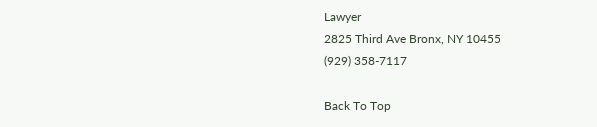Lawyer
2825 Third Ave Bronx, NY 10455
(929) 358-7117

Back To Top